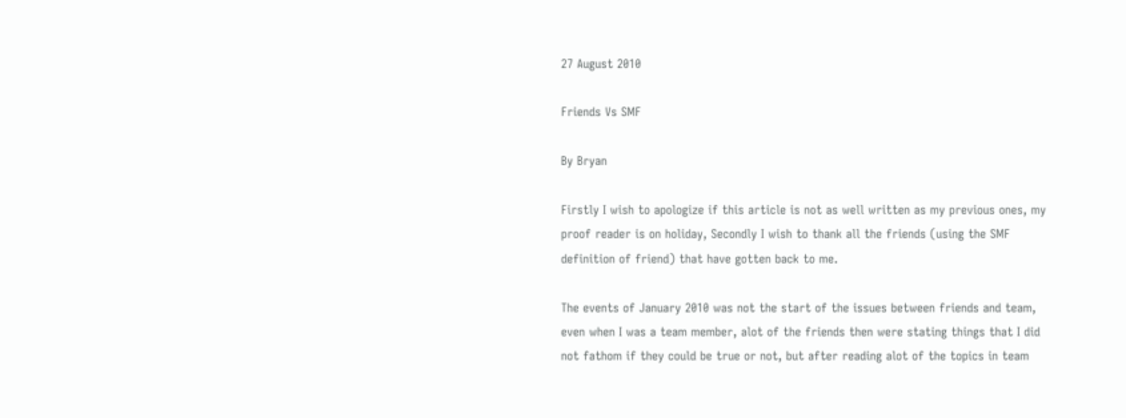27 August 2010

Friends Vs SMF

By Bryan

Firstly I wish to apologize if this article is not as well written as my previous ones, my proof reader is on holiday, Secondly I wish to thank all the friends (using the SMF definition of friend) that have gotten back to me.

The events of January 2010 was not the start of the issues between friends and team, even when I was a team member, alot of the friends then were stating things that I did not fathom if they could be true or not, but after reading alot of the topics in team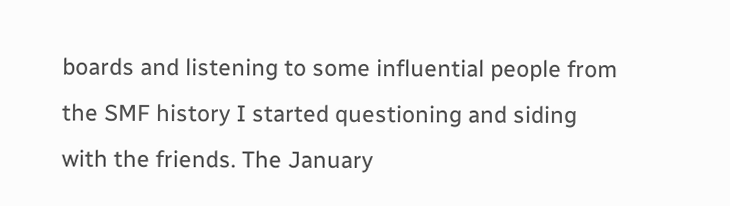boards and listening to some influential people from the SMF history I started questioning and siding with the friends. The January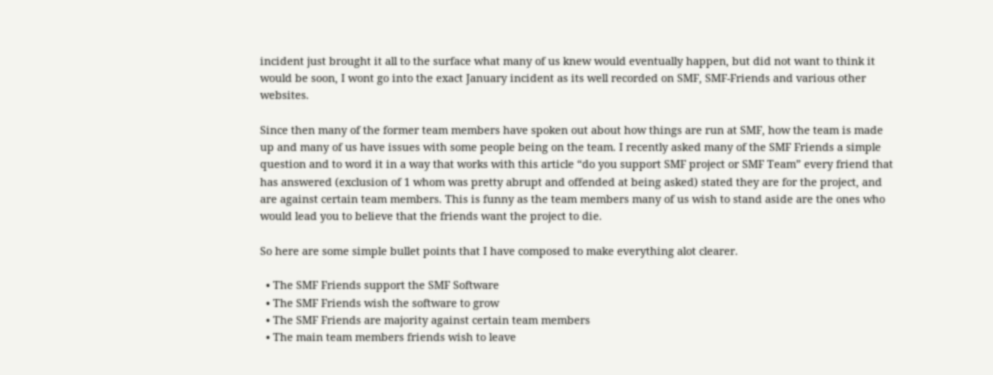incident just brought it all to the surface what many of us knew would eventually happen, but did not want to think it would be soon, I wont go into the exact January incident as its well recorded on SMF, SMF-Friends and various other websites.

Since then many of the former team members have spoken out about how things are run at SMF, how the team is made up and many of us have issues with some people being on the team. I recently asked many of the SMF Friends a simple question and to word it in a way that works with this article “do you support SMF project or SMF Team” every friend that has answered (exclusion of 1 whom was pretty abrupt and offended at being asked) stated they are for the project, and are against certain team members. This is funny as the team members many of us wish to stand aside are the ones who would lead you to believe that the friends want the project to die.

So here are some simple bullet points that I have composed to make everything alot clearer.

  • The SMF Friends support the SMF Software
  • The SMF Friends wish the software to grow
  • The SMF Friends are majority against certain team members
  • The main team members friends wish to leave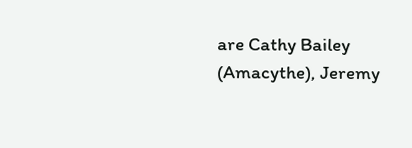are Cathy Bailey (Amacythe), Jeremy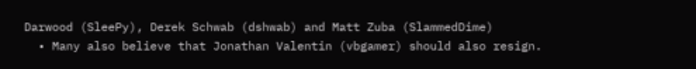Darwood (SleePy), Derek Schwab (dshwab) and Matt Zuba (SlammedDime)
  • Many also believe that Jonathan Valentin (vbgamer) should also resign.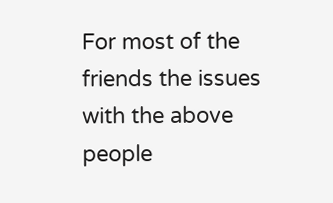For most of the friends the issues with the above people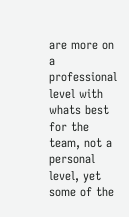are more on a professional level with whats best for the team, not a personal level, yet some of the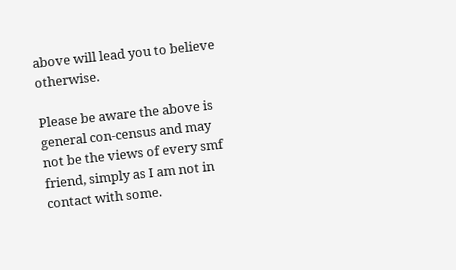above will lead you to believe otherwise.

Please be aware the above is general con-census and may not be the views of every smf friend, simply as I am not in contact with some.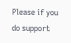Please if you do support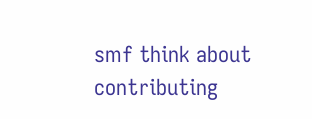smf think about contributing